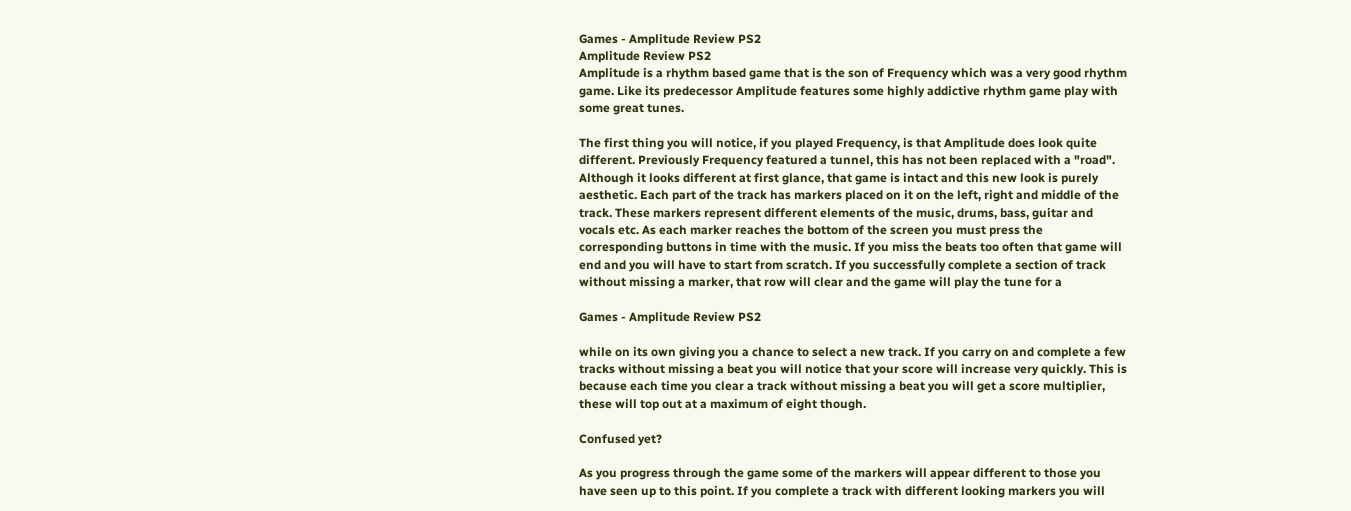Games - Amplitude Review PS2
Amplitude Review PS2
Amplitude is a rhythm based game that is the son of Frequency which was a very good rhythm game. Like its predecessor Amplitude features some highly addictive rhythm game play with some great tunes.

The first thing you will notice, if you played Frequency, is that Amplitude does look quite different. Previously Frequency featured a tunnel, this has not been replaced with a "road". Although it looks different at first glance, that game is intact and this new look is purely aesthetic. Each part of the track has markers placed on it on the left, right and middle of the track. These markers represent different elements of the music, drums, bass, guitar and vocals etc. As each marker reaches the bottom of the screen you must press the corresponding buttons in time with the music. If you miss the beats too often that game will end and you will have to start from scratch. If you successfully complete a section of track without missing a marker, that row will clear and the game will play the tune for a

Games - Amplitude Review PS2

while on its own giving you a chance to select a new track. If you carry on and complete a few tracks without missing a beat you will notice that your score will increase very quickly. This is because each time you clear a track without missing a beat you will get a score multiplier, these will top out at a maximum of eight though.

Confused yet?

As you progress through the game some of the markers will appear different to those you have seen up to this point. If you complete a track with different looking markers you will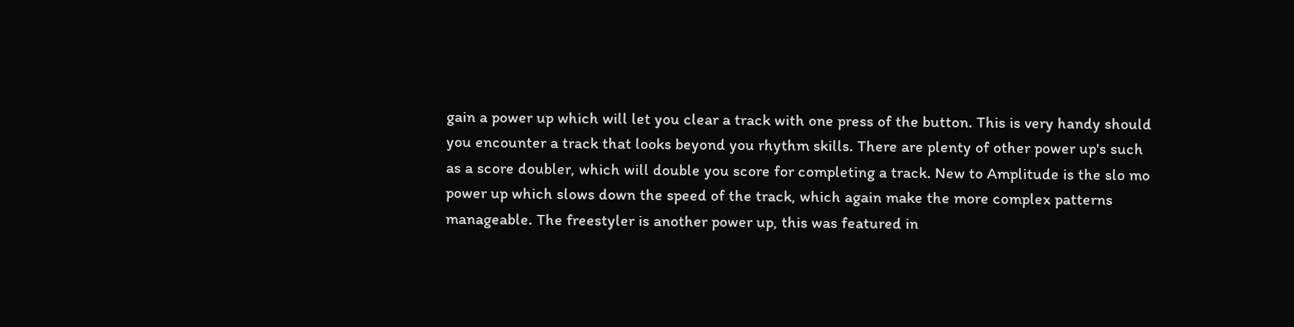gain a power up which will let you clear a track with one press of the button. This is very handy should you encounter a track that looks beyond you rhythm skills. There are plenty of other power up's such as a score doubler, which will double you score for completing a track. New to Amplitude is the slo mo power up which slows down the speed of the track, which again make the more complex patterns manageable. The freestyler is another power up, this was featured in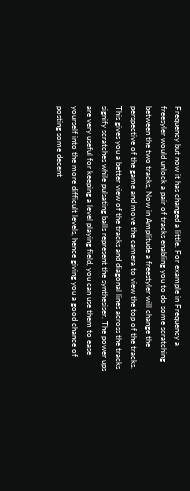Frequency but now it has changed a little. For example in Frequency a freesyler would unlock a pair of tracks enabling you to do some scratching between the two tracks, Now in Amplitude a freestyler will change the perspective of the game and move the camera to view the top of the tracks. This gives you a better view of the tracks and diagonal lines across the tracks signify scratches while pulsating balls represent the synthesiser. The power ups are very useful for keeping a level playing field, you can use them to ease yourself into the more difficult levels, hence giving you a good chance of posting some decent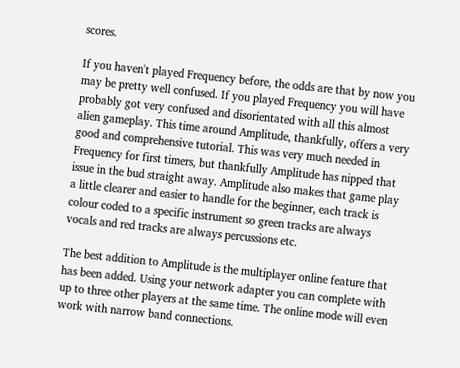scores.

If you haven't played Frequency before, the odds are that by now you may be pretty well confused. If you played Frequency you will have probably got very confused and disorientated with all this almost alien gameplay. This time around Amplitude, thankfully, offers a very good and comprehensive tutorial. This was very much needed in Frequency for first timers, but thankfully Amplitude has nipped that issue in the bud straight away. Amplitude also makes that game play a little clearer and easier to handle for the beginner, each track is colour coded to a specific instrument so green tracks are always vocals and red tracks are always percussions etc.

The best addition to Amplitude is the multiplayer online feature that has been added. Using your network adapter you can complete with up to three other players at the same time. The online mode will even work with narrow band connections.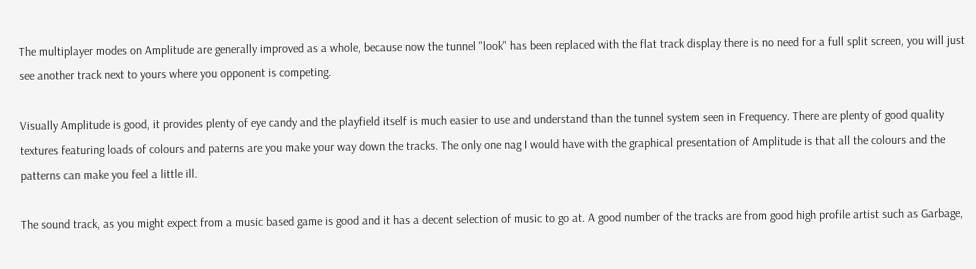The multiplayer modes on Amplitude are generally improved as a whole, because now the tunnel "look" has been replaced with the flat track display there is no need for a full split screen, you will just see another track next to yours where you opponent is competing.

Visually Amplitude is good, it provides plenty of eye candy and the playfield itself is much easier to use and understand than the tunnel system seen in Frequency. There are plenty of good quality textures featuring loads of colours and paterns are you make your way down the tracks. The only one nag I would have with the graphical presentation of Amplitude is that all the colours and the patterns can make you feel a little ill.

The sound track, as you might expect from a music based game is good and it has a decent selection of music to go at. A good number of the tracks are from good high profile artist such as Garbage,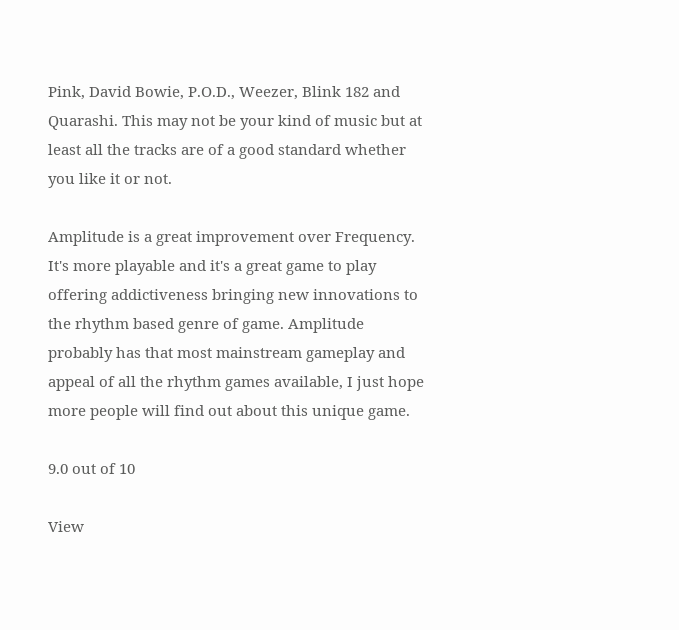Pink, David Bowie, P.O.D., Weezer, Blink 182 and Quarashi. This may not be your kind of music but at least all the tracks are of a good standard whether you like it or not.

Amplitude is a great improvement over Frequency. It's more playable and it's a great game to play offering addictiveness bringing new innovations to the rhythm based genre of game. Amplitude probably has that most mainstream gameplay and appeal of all the rhythm games available, I just hope more people will find out about this unique game.

9.0 out of 10

View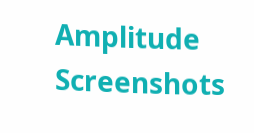Amplitude Screenshots